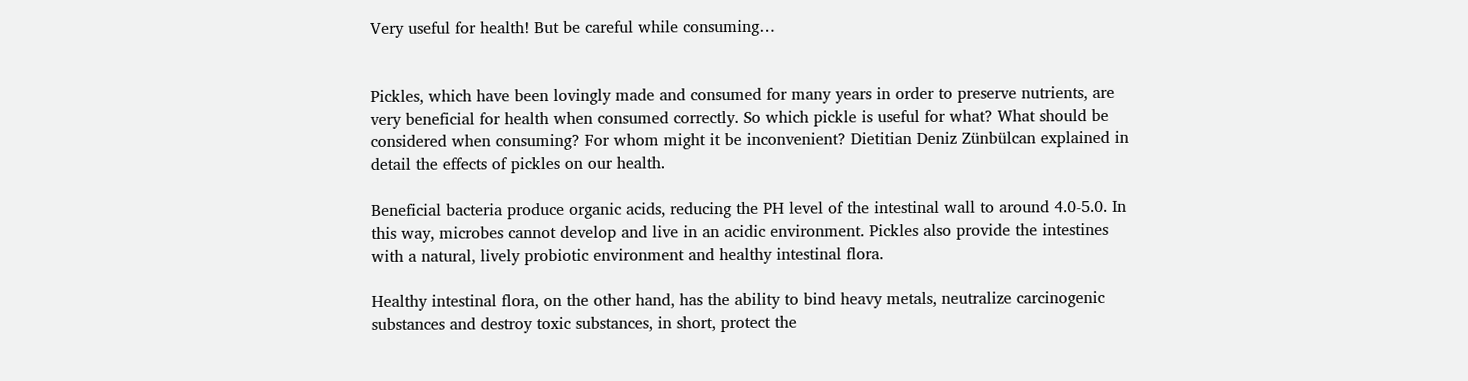Very useful for health! But be careful while consuming…


Pickles, which have been lovingly made and consumed for many years in order to preserve nutrients, are very beneficial for health when consumed correctly. So which pickle is useful for what? What should be considered when consuming? For whom might it be inconvenient? Dietitian Deniz Zünbülcan explained in detail the effects of pickles on our health.

Beneficial bacteria produce organic acids, reducing the PH level of the intestinal wall to around 4.0-5.0. In this way, microbes cannot develop and live in an acidic environment. Pickles also provide the intestines with a natural, lively probiotic environment and healthy intestinal flora.

Healthy intestinal flora, on the other hand, has the ability to bind heavy metals, neutralize carcinogenic substances and destroy toxic substances, in short, protect the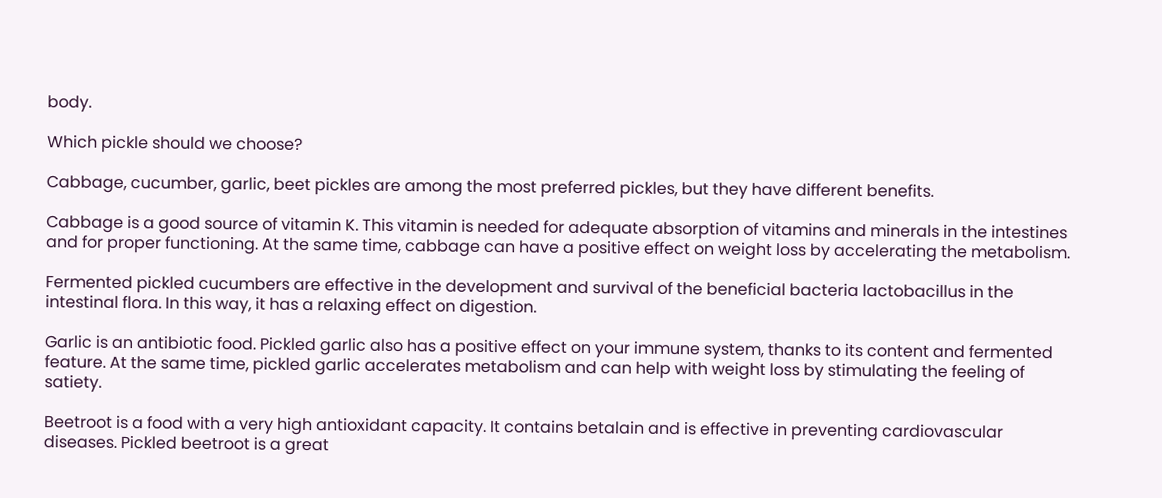body.

Which pickle should we choose?

Cabbage, cucumber, garlic, beet pickles are among the most preferred pickles, but they have different benefits.

Cabbage is a good source of vitamin K. This vitamin is needed for adequate absorption of vitamins and minerals in the intestines and for proper functioning. At the same time, cabbage can have a positive effect on weight loss by accelerating the metabolism.

Fermented pickled cucumbers are effective in the development and survival of the beneficial bacteria lactobacillus in the intestinal flora. In this way, it has a relaxing effect on digestion.

Garlic is an antibiotic food. Pickled garlic also has a positive effect on your immune system, thanks to its content and fermented feature. At the same time, pickled garlic accelerates metabolism and can help with weight loss by stimulating the feeling of satiety.

Beetroot is a food with a very high antioxidant capacity. It contains betalain and is effective in preventing cardiovascular diseases. Pickled beetroot is a great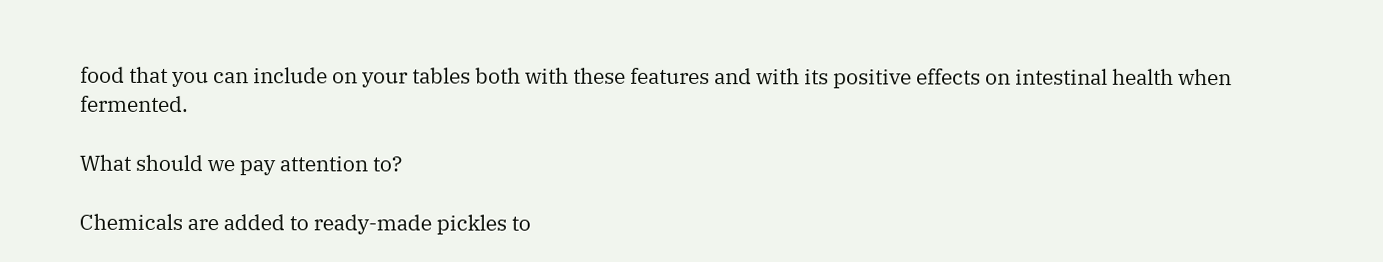food that you can include on your tables both with these features and with its positive effects on intestinal health when fermented.

What should we pay attention to?

Chemicals are added to ready-made pickles to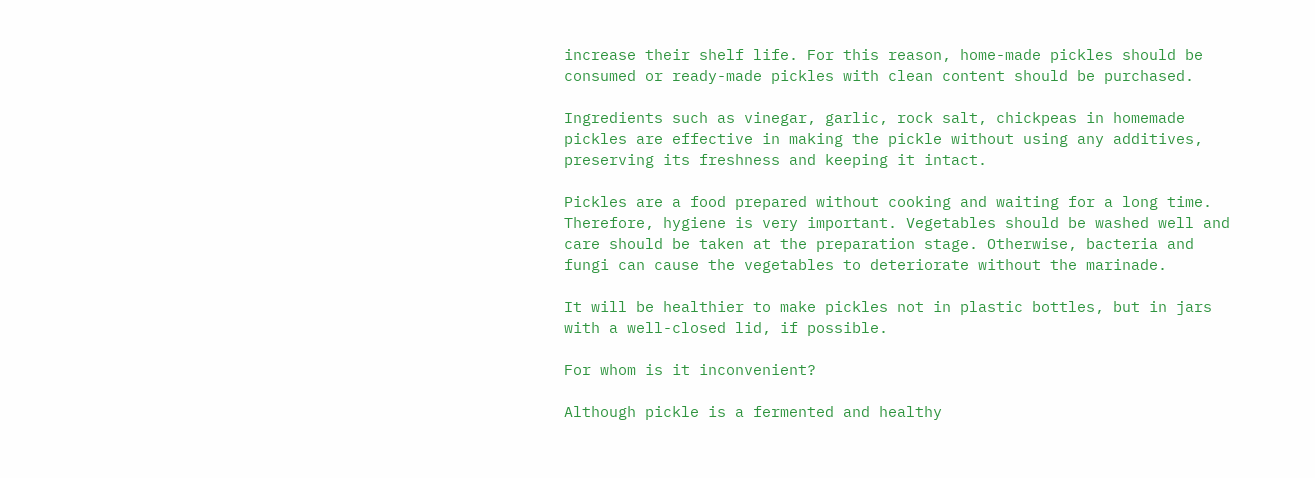increase their shelf life. For this reason, home-made pickles should be consumed or ready-made pickles with clean content should be purchased.

Ingredients such as vinegar, garlic, rock salt, chickpeas in homemade pickles are effective in making the pickle without using any additives, preserving its freshness and keeping it intact.

Pickles are a food prepared without cooking and waiting for a long time. Therefore, hygiene is very important. Vegetables should be washed well and care should be taken at the preparation stage. Otherwise, bacteria and fungi can cause the vegetables to deteriorate without the marinade.

It will be healthier to make pickles not in plastic bottles, but in jars with a well-closed lid, if possible.

For whom is it inconvenient?

Although pickle is a fermented and healthy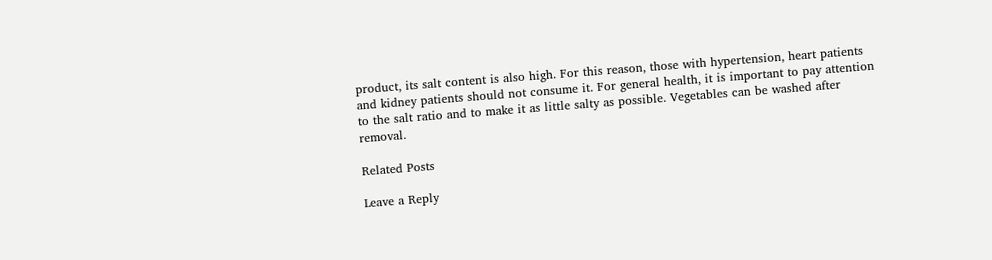product, its salt content is also high. For this reason, those with hypertension, heart patients and kidney patients should not consume it. For general health, it is important to pay attention to the salt ratio and to make it as little salty as possible. Vegetables can be washed after removal.

Related Posts

Leave a Reply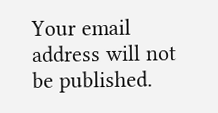Your email address will not be published.